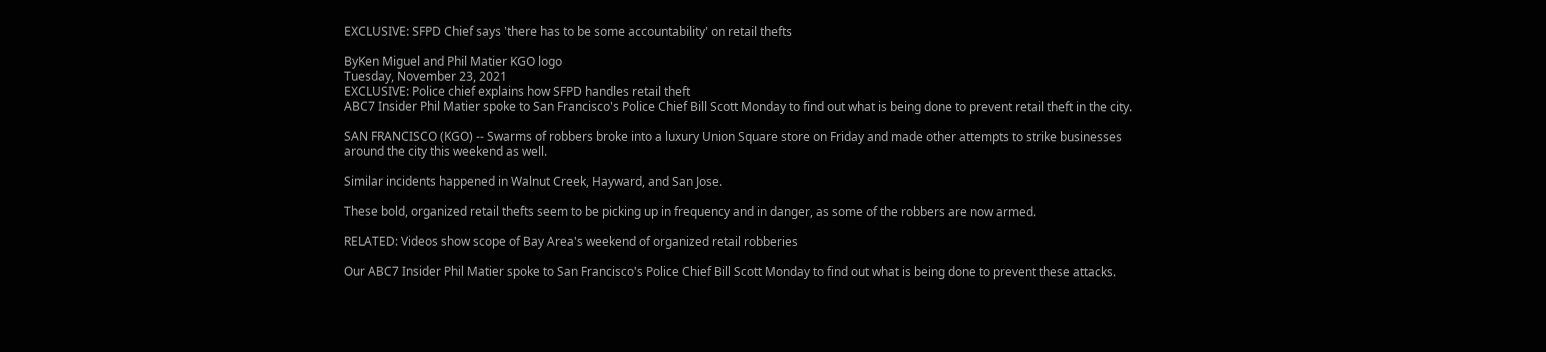EXCLUSIVE: SFPD Chief says 'there has to be some accountability' on retail thefts

ByKen Miguel and Phil Matier KGO logo
Tuesday, November 23, 2021
EXCLUSIVE: Police chief explains how SFPD handles retail theft
ABC7 Insider Phil Matier spoke to San Francisco's Police Chief Bill Scott Monday to find out what is being done to prevent retail theft in the city.

SAN FRANCISCO (KGO) -- Swarms of robbers broke into a luxury Union Square store on Friday and made other attempts to strike businesses around the city this weekend as well.

Similar incidents happened in Walnut Creek, Hayward, and San Jose.

These bold, organized retail thefts seem to be picking up in frequency and in danger, as some of the robbers are now armed.

RELATED: Videos show scope of Bay Area's weekend of organized retail robberies

Our ABC7 Insider Phil Matier spoke to San Francisco's Police Chief Bill Scott Monday to find out what is being done to prevent these attacks.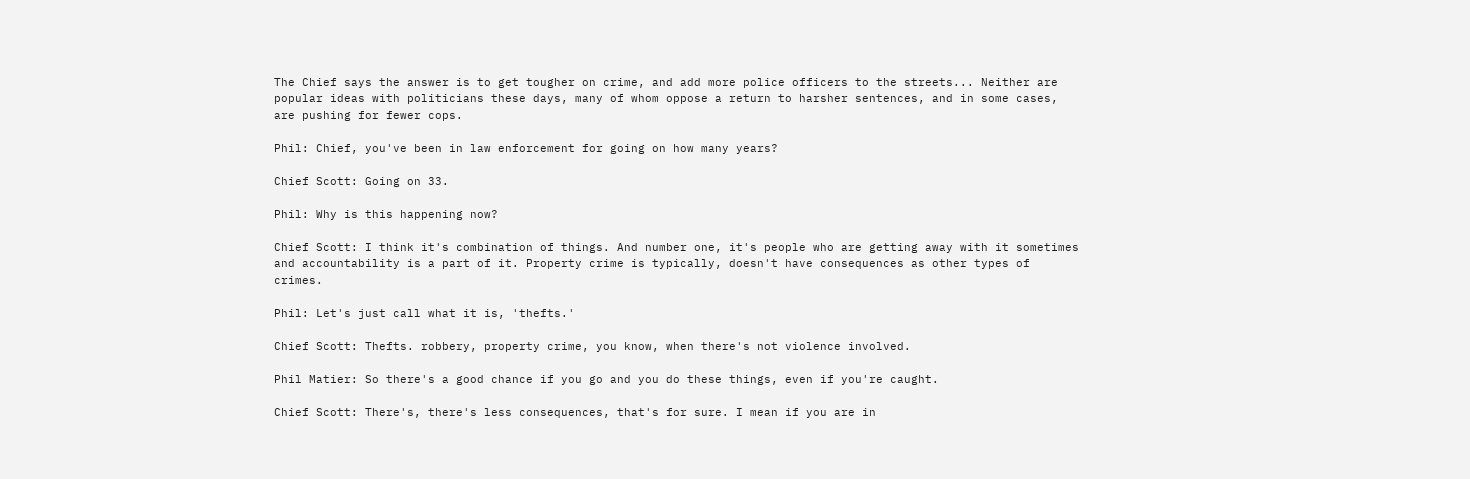The Chief says the answer is to get tougher on crime, and add more police officers to the streets... Neither are popular ideas with politicians these days, many of whom oppose a return to harsher sentences, and in some cases, are pushing for fewer cops.

Phil: Chief, you've been in law enforcement for going on how many years?

Chief Scott: Going on 33.

Phil: Why is this happening now?

Chief Scott: I think it's combination of things. And number one, it's people who are getting away with it sometimes and accountability is a part of it. Property crime is typically, doesn't have consequences as other types of crimes.

Phil: Let's just call what it is, 'thefts.'

Chief Scott: Thefts. robbery, property crime, you know, when there's not violence involved.

Phil Matier: So there's a good chance if you go and you do these things, even if you're caught.

Chief Scott: There's, there's less consequences, that's for sure. I mean if you are in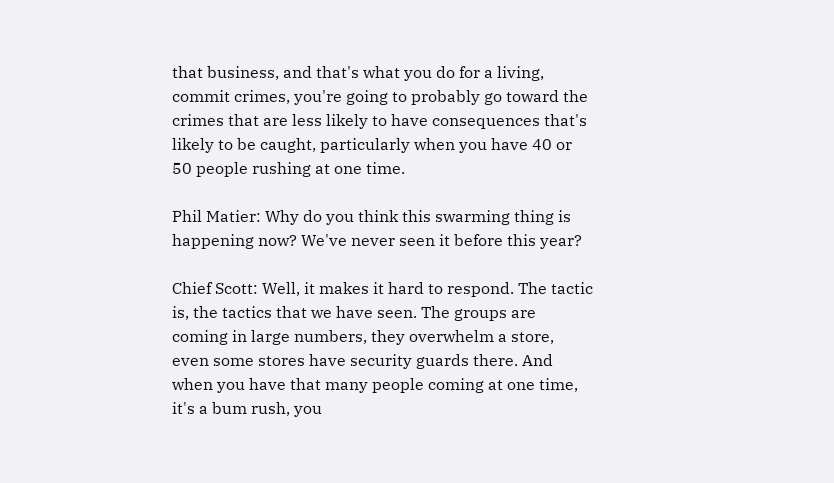that business, and that's what you do for a living, commit crimes, you're going to probably go toward the crimes that are less likely to have consequences that's likely to be caught, particularly when you have 40 or 50 people rushing at one time.

Phil Matier: Why do you think this swarming thing is happening now? We've never seen it before this year?

Chief Scott: Well, it makes it hard to respond. The tactic is, the tactics that we have seen. The groups are coming in large numbers, they overwhelm a store, even some stores have security guards there. And when you have that many people coming at one time, it's a bum rush, you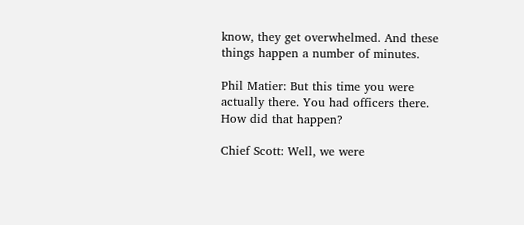know, they get overwhelmed. And these things happen a number of minutes.

Phil Matier: But this time you were actually there. You had officers there. How did that happen?

Chief Scott: Well, we were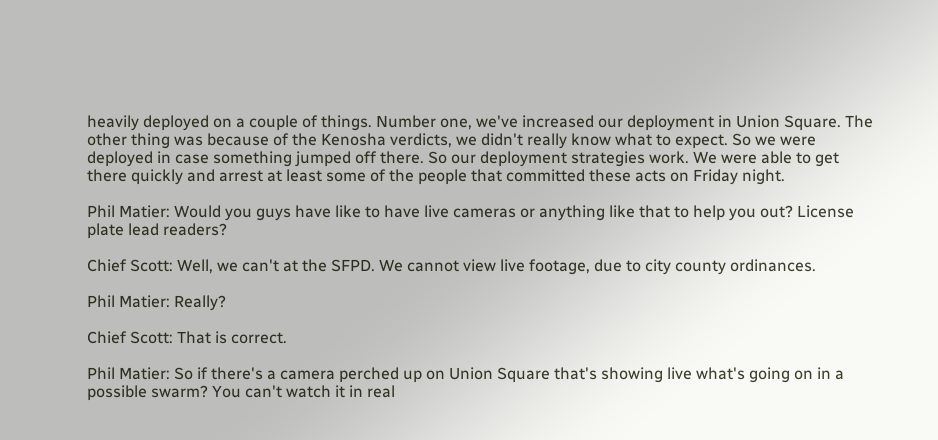heavily deployed on a couple of things. Number one, we've increased our deployment in Union Square. The other thing was because of the Kenosha verdicts, we didn't really know what to expect. So we were deployed in case something jumped off there. So our deployment strategies work. We were able to get there quickly and arrest at least some of the people that committed these acts on Friday night.

Phil Matier: Would you guys have like to have live cameras or anything like that to help you out? License plate lead readers?

Chief Scott: Well, we can't at the SFPD. We cannot view live footage, due to city county ordinances.

Phil Matier: Really?

Chief Scott: That is correct.

Phil Matier: So if there's a camera perched up on Union Square that's showing live what's going on in a possible swarm? You can't watch it in real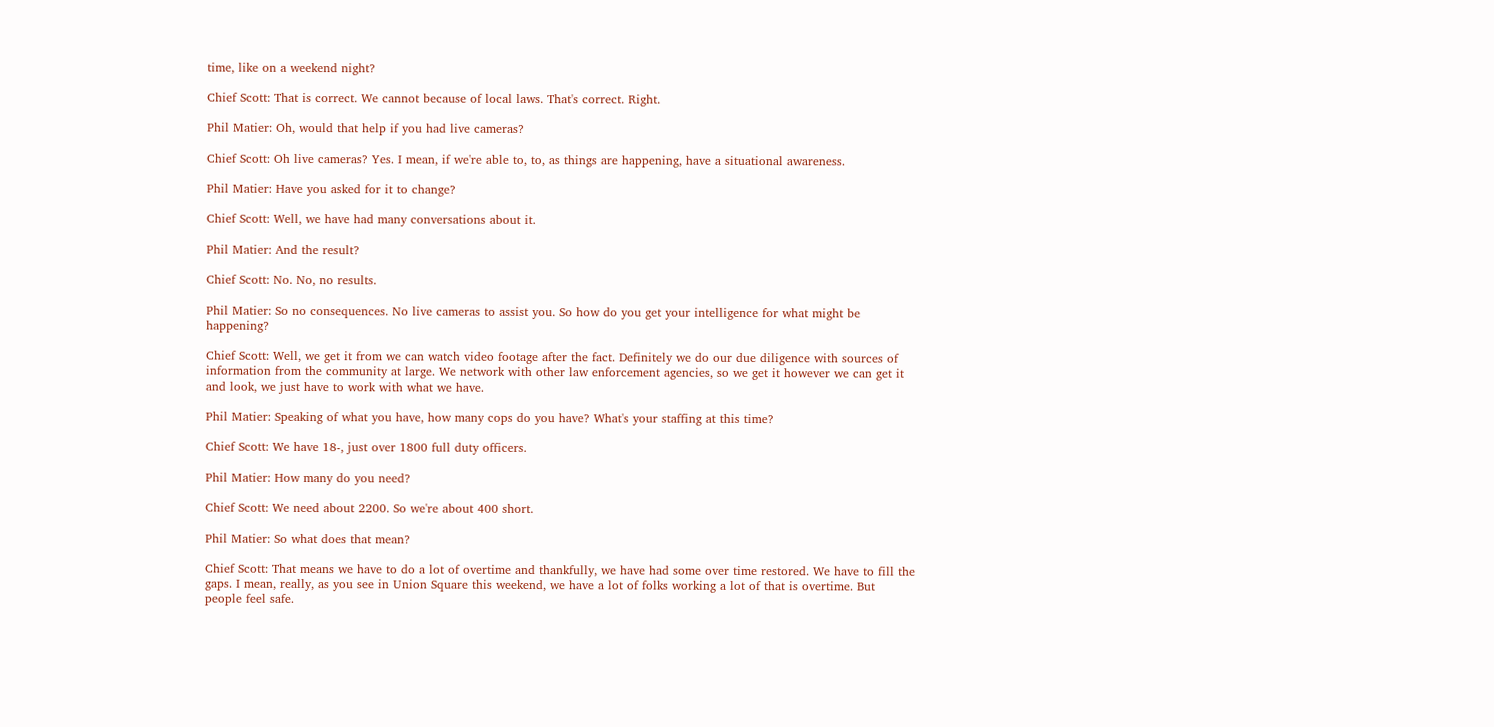time, like on a weekend night?

Chief Scott: That is correct. We cannot because of local laws. That's correct. Right.

Phil Matier: Oh, would that help if you had live cameras?

Chief Scott: Oh live cameras? Yes. I mean, if we're able to, to, as things are happening, have a situational awareness.

Phil Matier: Have you asked for it to change?

Chief Scott: Well, we have had many conversations about it.

Phil Matier: And the result?

Chief Scott: No. No, no results.

Phil Matier: So no consequences. No live cameras to assist you. So how do you get your intelligence for what might be happening?

Chief Scott: Well, we get it from we can watch video footage after the fact. Definitely we do our due diligence with sources of information from the community at large. We network with other law enforcement agencies, so we get it however we can get it and look, we just have to work with what we have.

Phil Matier: Speaking of what you have, how many cops do you have? What's your staffing at this time?

Chief Scott: We have 18-, just over 1800 full duty officers.

Phil Matier: How many do you need?

Chief Scott: We need about 2200. So we're about 400 short.

Phil Matier: So what does that mean?

Chief Scott: That means we have to do a lot of overtime and thankfully, we have had some over time restored. We have to fill the gaps. I mean, really, as you see in Union Square this weekend, we have a lot of folks working a lot of that is overtime. But people feel safe.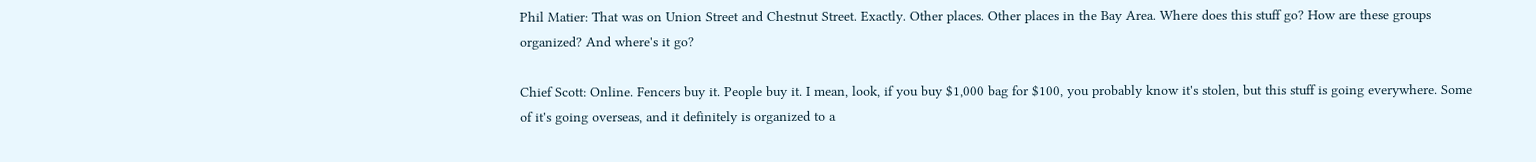Phil Matier: That was on Union Street and Chestnut Street. Exactly. Other places. Other places in the Bay Area. Where does this stuff go? How are these groups organized? And where's it go?

Chief Scott: Online. Fencers buy it. People buy it. I mean, look, if you buy $1,000 bag for $100, you probably know it's stolen, but this stuff is going everywhere. Some of it's going overseas, and it definitely is organized to a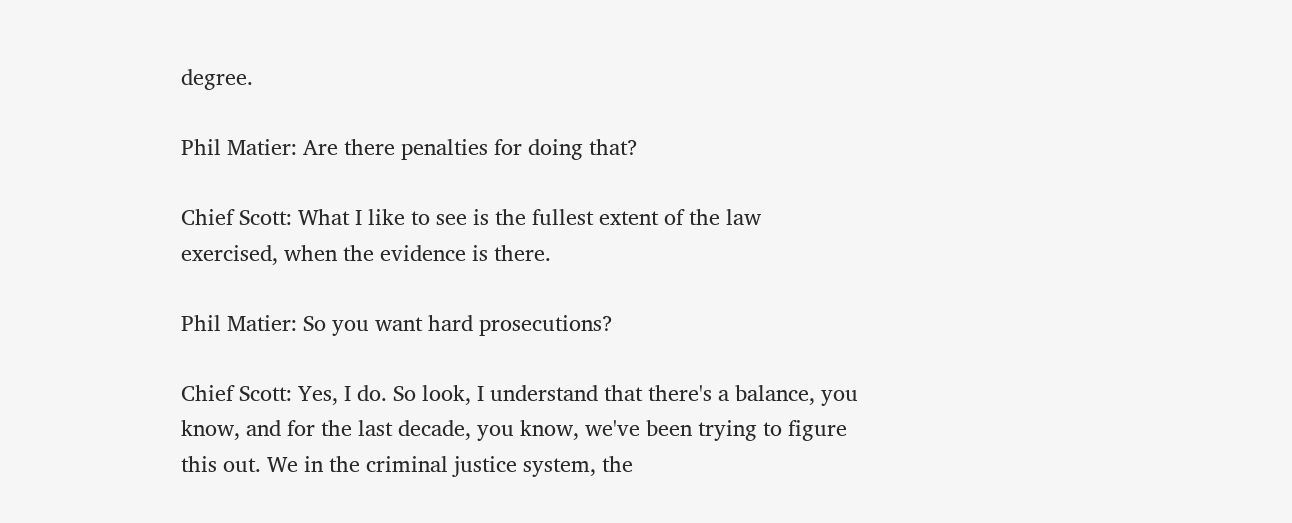degree.

Phil Matier: Are there penalties for doing that?

Chief Scott: What I like to see is the fullest extent of the law exercised, when the evidence is there.

Phil Matier: So you want hard prosecutions?

Chief Scott: Yes, I do. So look, I understand that there's a balance, you know, and for the last decade, you know, we've been trying to figure this out. We in the criminal justice system, the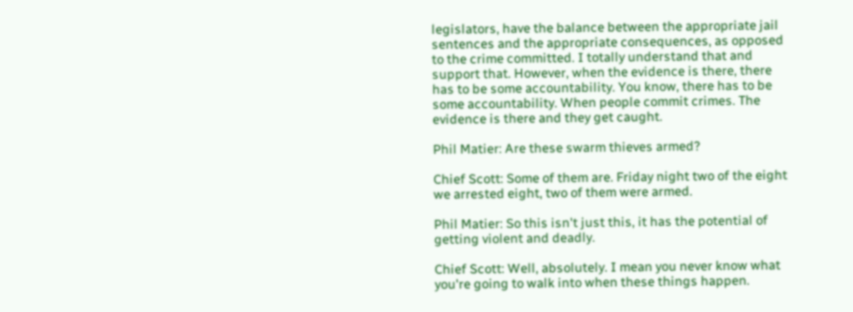legislators, have the balance between the appropriate jail sentences and the appropriate consequences, as opposed to the crime committed. I totally understand that and support that. However, when the evidence is there, there has to be some accountability. You know, there has to be some accountability. When people commit crimes. The evidence is there and they get caught.

Phil Matier: Are these swarm thieves armed?

Chief Scott: Some of them are. Friday night two of the eight we arrested eight, two of them were armed.

Phil Matier: So this isn't just this, it has the potential of getting violent and deadly.

Chief Scott: Well, absolutely. I mean you never know what you're going to walk into when these things happen.